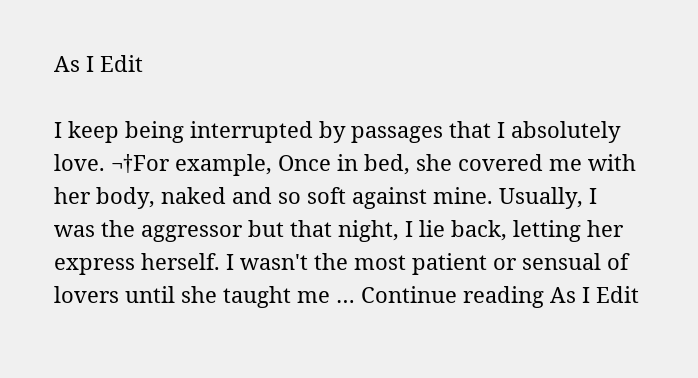As I Edit

I keep being interrupted by passages that I absolutely love. ¬†For example, Once in bed, she covered me with her body, naked and so soft against mine. Usually, I was the aggressor but that night, I lie back, letting her express herself. I wasn't the most patient or sensual of lovers until she taught me … Continue reading As I Edit